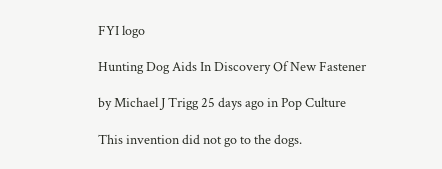FYI logo

Hunting Dog Aids In Discovery Of New Fastener

by Michael J Trigg 25 days ago in Pop Culture

This invention did not go to the dogs.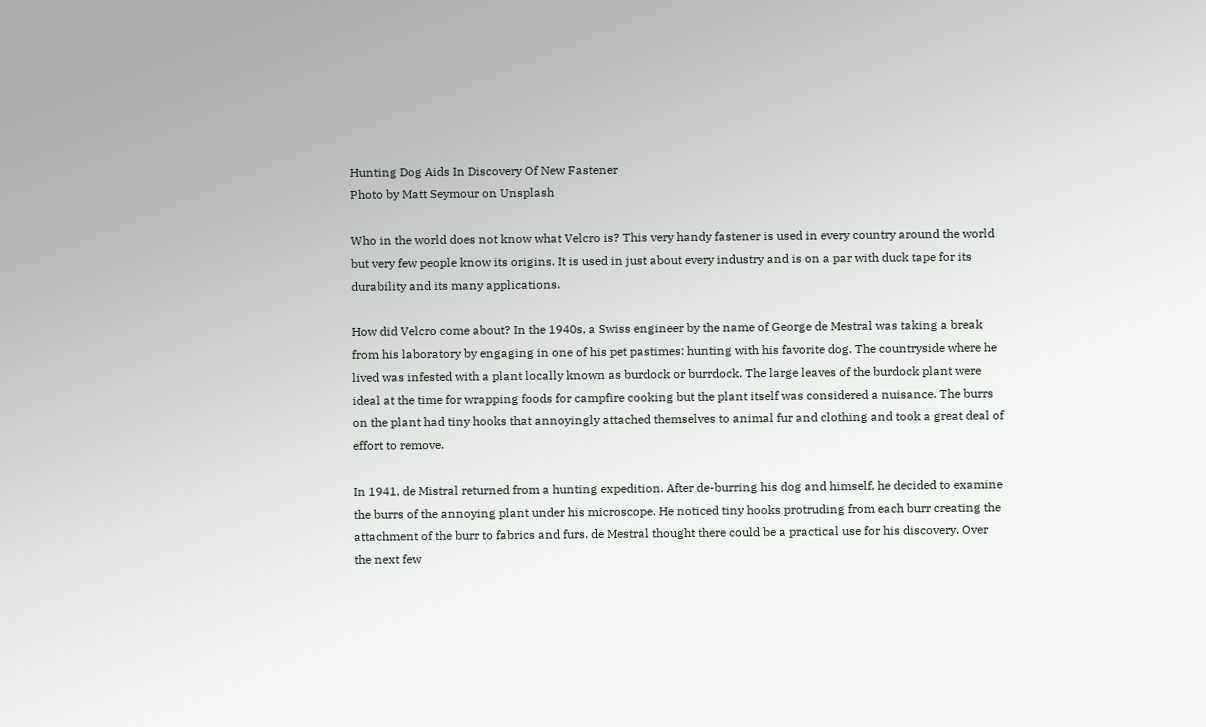Hunting Dog Aids In Discovery Of New Fastener
Photo by Matt Seymour on Unsplash

Who in the world does not know what Velcro is? This very handy fastener is used in every country around the world but very few people know its origins. It is used in just about every industry and is on a par with duck tape for its durability and its many applications.

How did Velcro come about? In the 1940s, a Swiss engineer by the name of George de Mestral was taking a break from his laboratory by engaging in one of his pet pastimes: hunting with his favorite dog. The countryside where he lived was infested with a plant locally known as burdock or burrdock. The large leaves of the burdock plant were ideal at the time for wrapping foods for campfire cooking but the plant itself was considered a nuisance. The burrs on the plant had tiny hooks that annoyingly attached themselves to animal fur and clothing and took a great deal of effort to remove.

In 1941, de Mistral returned from a hunting expedition. After de-burring his dog and himself, he decided to examine the burrs of the annoying plant under his microscope. He noticed tiny hooks protruding from each burr creating the attachment of the burr to fabrics and furs. de Mestral thought there could be a practical use for his discovery. Over the next few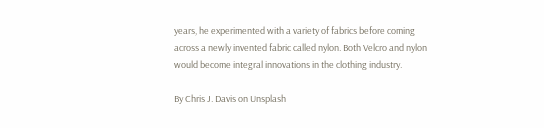years, he experimented with a variety of fabrics before coming across a newly invented fabric called nylon. Both Velcro and nylon would become integral innovations in the clothing industry.

By Chris J. Davis on Unsplash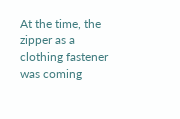At the time, the zipper as a clothing fastener was coming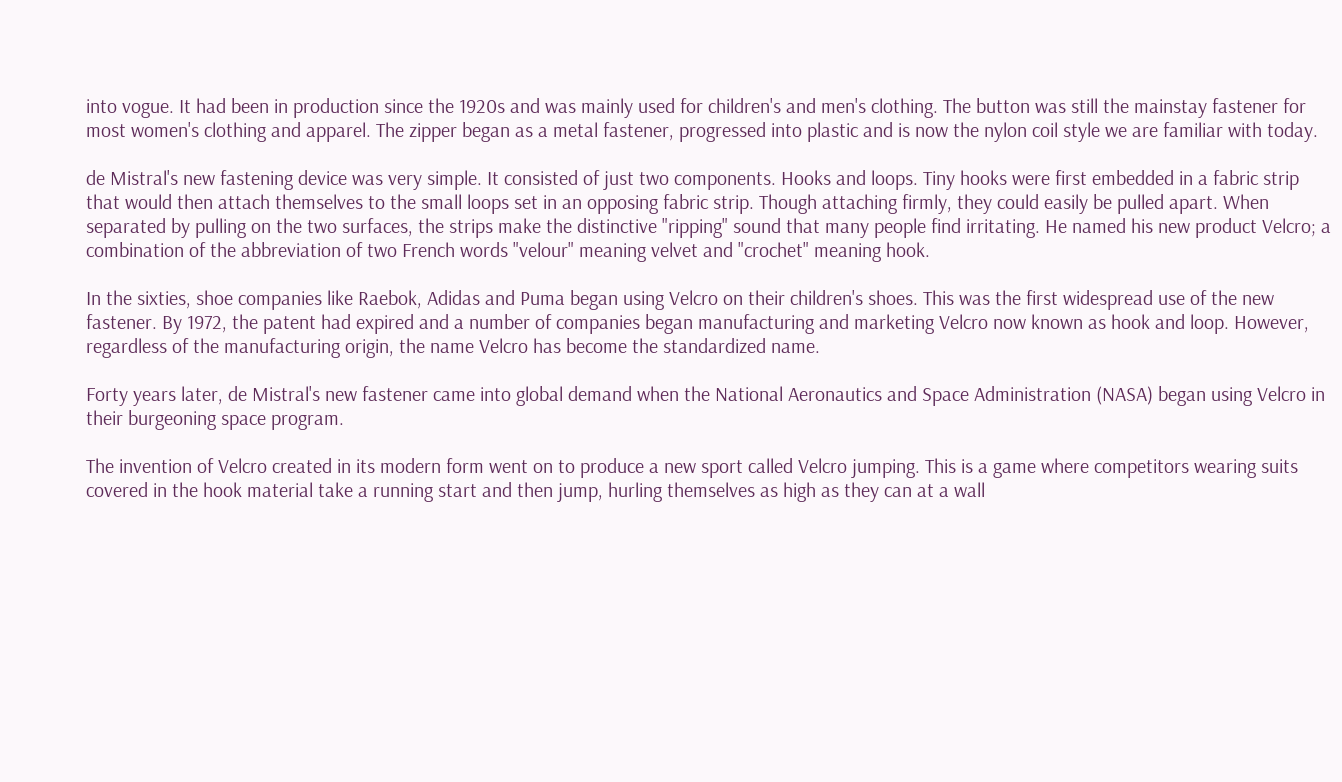into vogue. It had been in production since the 1920s and was mainly used for children's and men's clothing. The button was still the mainstay fastener for most women's clothing and apparel. The zipper began as a metal fastener, progressed into plastic and is now the nylon coil style we are familiar with today.

de Mistral's new fastening device was very simple. It consisted of just two components. Hooks and loops. Tiny hooks were first embedded in a fabric strip that would then attach themselves to the small loops set in an opposing fabric strip. Though attaching firmly, they could easily be pulled apart. When separated by pulling on the two surfaces, the strips make the distinctive "ripping" sound that many people find irritating. He named his new product Velcro; a combination of the abbreviation of two French words "velour" meaning velvet and "crochet" meaning hook.

In the sixties, shoe companies like Raebok, Adidas and Puma began using Velcro on their children's shoes. This was the first widespread use of the new fastener. By 1972, the patent had expired and a number of companies began manufacturing and marketing Velcro now known as hook and loop. However, regardless of the manufacturing origin, the name Velcro has become the standardized name.

Forty years later, de Mistral's new fastener came into global demand when the National Aeronautics and Space Administration (NASA) began using Velcro in their burgeoning space program.

The invention of Velcro created in its modern form went on to produce a new sport called Velcro jumping. This is a game where competitors wearing suits covered in the hook material take a running start and then jump, hurling themselves as high as they can at a wall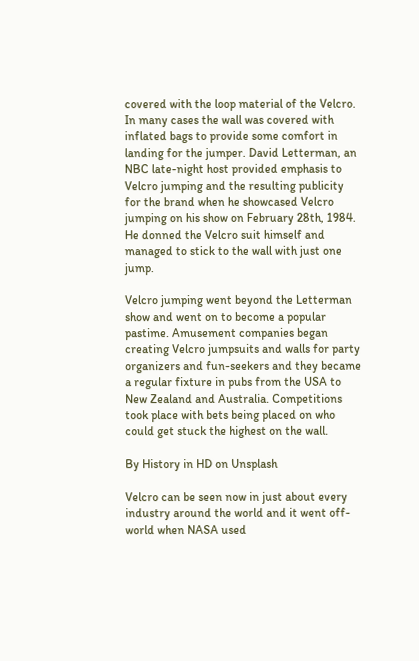covered with the loop material of the Velcro. In many cases the wall was covered with inflated bags to provide some comfort in landing for the jumper. David Letterman, an NBC late-night host provided emphasis to Velcro jumping and the resulting publicity for the brand when he showcased Velcro jumping on his show on February 28th, 1984. He donned the Velcro suit himself and managed to stick to the wall with just one jump.

Velcro jumping went beyond the Letterman show and went on to become a popular pastime. Amusement companies began creating Velcro jumpsuits and walls for party organizers and fun-seekers and they became a regular fixture in pubs from the USA to New Zealand and Australia. Competitions took place with bets being placed on who could get stuck the highest on the wall.

By History in HD on Unsplash

Velcro can be seen now in just about every industry around the world and it went off-world when NASA used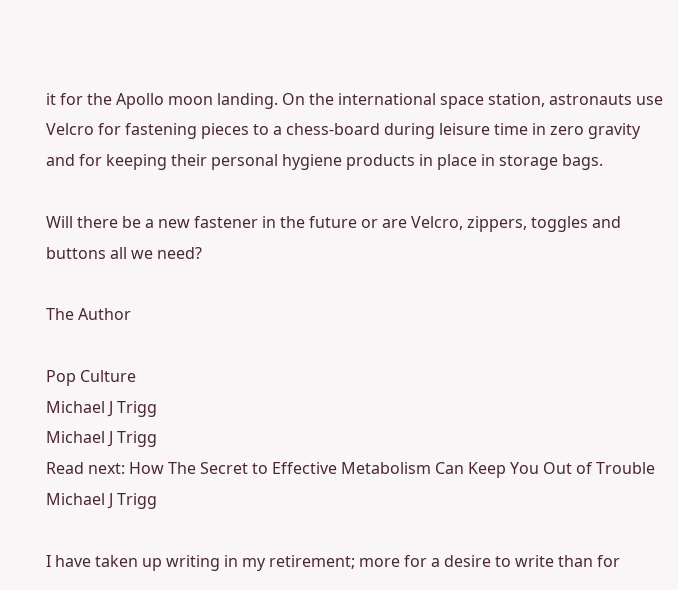it for the Apollo moon landing. On the international space station, astronauts use Velcro for fastening pieces to a chess-board during leisure time in zero gravity and for keeping their personal hygiene products in place in storage bags.

Will there be a new fastener in the future or are Velcro, zippers, toggles and buttons all we need?

The Author

Pop Culture
Michael J Trigg
Michael J Trigg
Read next: How The Secret to Effective Metabolism Can Keep You Out of Trouble
Michael J Trigg

I have taken up writing in my retirement; more for a desire to write than for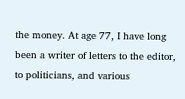the money. At age 77, I have long been a writer of letters to the editor, to politicians, and various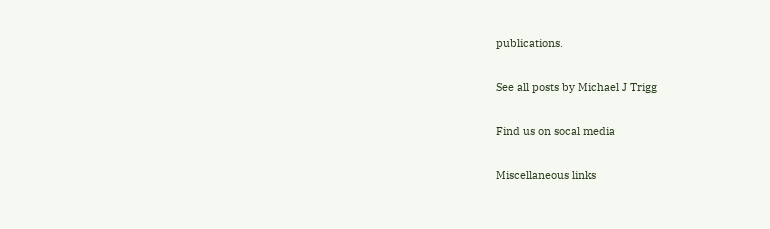publications.

See all posts by Michael J Trigg

Find us on socal media

Miscellaneous links